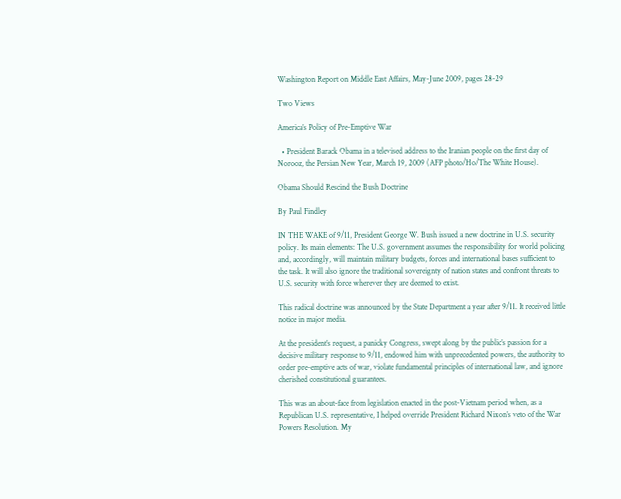Washington Report on Middle East Affairs, May-June 2009, pages 28-29

Two Views

America’s Policy of Pre-Emptive War

  • President Barack Obama in a televised address to the Iranian people on the first day of Norooz, the Persian New Year, March 19, 2009 (AFP photo/Ho/The White House).

Obama Should Rescind the Bush Doctrine

By Paul Findley

IN THE WAKE of 9/11, President George W. Bush issued a new doctrine in U.S. security policy. Its main elements: The U.S. government assumes the responsibility for world policing and, accordingly, will maintain military budgets, forces and international bases sufficient to the task. It will also ignore the traditional sovereignty of nation states and confront threats to U.S. security with force wherever they are deemed to exist.

This radical doctrine was announced by the State Department a year after 9/11. It received little notice in major media.

At the president’s request, a panicky Congress, swept along by the public’s passion for a decisive military response to 9/11, endowed him with unprecedented powers, the authority to order pre-emptive acts of war, violate fundamental principles of international law, and ignore cherished constitutional guarantees.

This was an about-face from legislation enacted in the post-Vietnam period when, as a Republican U.S. representative, I helped override President Richard Nixon’s veto of the War Powers Resolution. My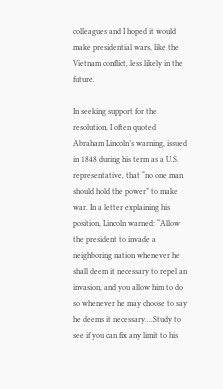colleagues and I hoped it would make presidential wars, like the Vietnam conflict, less likely in the future.

In seeking support for the resolution, I often quoted Abraham Lincoln’s warning, issued in 1848 during his term as a U.S. representative, that “no one man should hold the power” to make war. In a letter explaining his position, Lincoln warned: “Allow the president to invade a neighboring nation whenever he shall deem it necessary to repel an invasion, and you allow him to do so whenever he may choose to say he deems it necessary....Study to see if you can fix any limit to his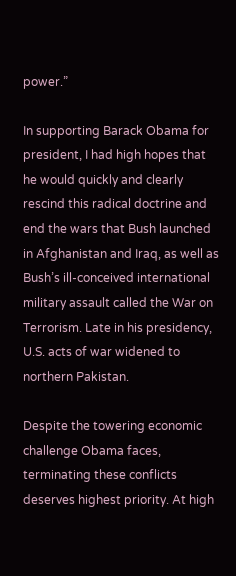power.”

In supporting Barack Obama for president, I had high hopes that he would quickly and clearly rescind this radical doctrine and end the wars that Bush launched in Afghanistan and Iraq, as well as Bush’s ill-conceived international military assault called the War on Terrorism. Late in his presidency, U.S. acts of war widened to northern Pakistan.

Despite the towering economic challenge Obama faces, terminating these conflicts deserves highest priority. At high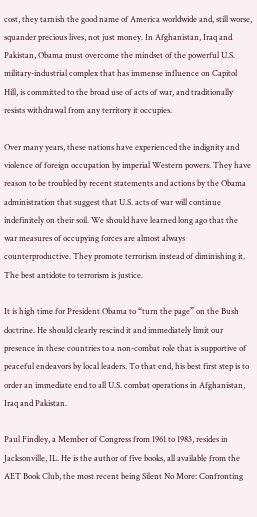cost, they tarnish the good name of America worldwide and, still worse, squander precious lives, not just money. In Afghanistan, Iraq and Pakistan, Obama must overcome the mindset of the powerful U.S. military-industrial complex that has immense influence on Capitol Hill, is committed to the broad use of acts of war, and traditionally resists withdrawal from any territory it occupies.

Over many years, these nations have experienced the indignity and violence of foreign occupation by imperial Western powers. They have reason to be troubled by recent statements and actions by the Obama administration that suggest that U.S. acts of war will continue indefinitely on their soil. We should have learned long ago that the war measures of occupying forces are almost always counterproductive. They promote terrorism instead of diminishing it. The best antidote to terrorism is justice.

It is high time for President Obama to “turn the page” on the Bush doctrine. He should clearly rescind it and immediately limit our presence in these countries to a non-combat role that is supportive of peaceful endeavors by local leaders. To that end, his best first step is to order an immediate end to all U.S. combat operations in Afghanistan, Iraq and Pakistan.

Paul Findley, a Member of Congress from 1961 to 1983, resides in Jacksonville, IL. He is the author of five books, all available from the AET Book Club, the most recent being Silent No More: Confronting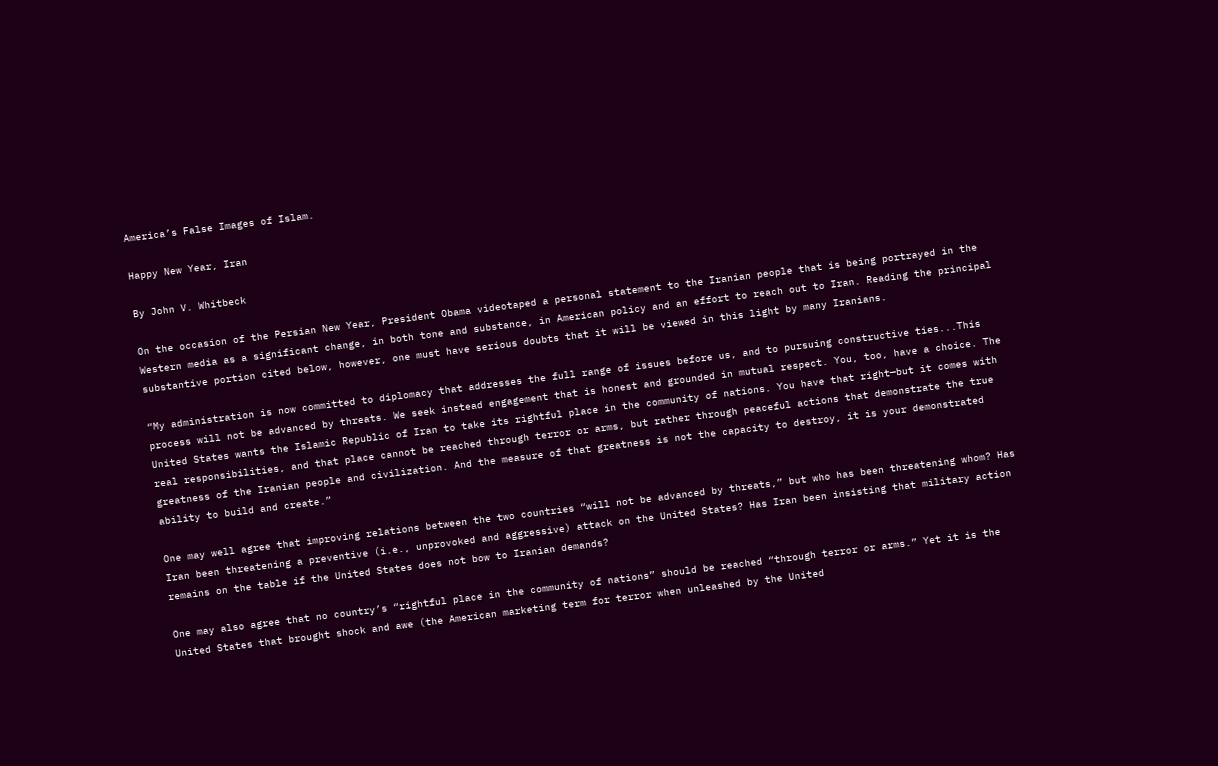America’s False Images of Islam.

Happy New Year, Iran

By John V. Whitbeck

On the occasion of the Persian New Year, President Obama videotaped a personal statement to the Iranian people that is being portrayed in the Western media as a significant change, in both tone and substance, in American policy and an effort to reach out to Iran. Reading the principal substantive portion cited below, however, one must have serious doubts that it will be viewed in this light by many Iranians.

“My administration is now committed to diplomacy that addresses the full range of issues before us, and to pursuing constructive ties...This process will not be advanced by threats. We seek instead engagement that is honest and grounded in mutual respect. You, too, have a choice. The United States wants the Islamic Republic of Iran to take its rightful place in the community of nations. You have that right—but it comes with real responsibilities, and that place cannot be reached through terror or arms, but rather through peaceful actions that demonstrate the true greatness of the Iranian people and civilization. And the measure of that greatness is not the capacity to destroy, it is your demonstrated ability to build and create.”

One may well agree that improving relations between the two countries “will not be advanced by threats,” but who has been threatening whom? Has Iran been threatening a preventive (i.e., unprovoked and aggressive) attack on the United States? Has Iran been insisting that military action remains on the table if the United States does not bow to Iranian demands?

One may also agree that no country’s “rightful place in the community of nations” should be reached “through terror or arms.” Yet it is the United States that brought shock and awe (the American marketing term for terror when unleashed by the United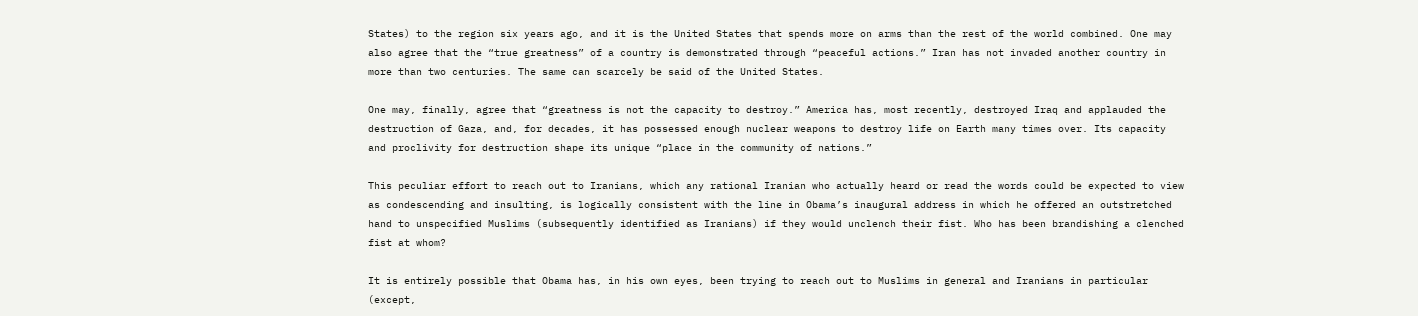States) to the region six years ago, and it is the United States that spends more on arms than the rest of the world combined. One may also agree that the “true greatness” of a country is demonstrated through “peaceful actions.” Iran has not invaded another country in more than two centuries. The same can scarcely be said of the United States.

One may, finally, agree that “greatness is not the capacity to destroy.” America has, most recently, destroyed Iraq and applauded the destruction of Gaza, and, for decades, it has possessed enough nuclear weapons to destroy life on Earth many times over. Its capacity and proclivity for destruction shape its unique “place in the community of nations.”

This peculiar effort to reach out to Iranians, which any rational Iranian who actually heard or read the words could be expected to view as condescending and insulting, is logically consistent with the line in Obama’s inaugural address in which he offered an outstretched hand to unspecified Muslims (subsequently identified as Iranians) if they would unclench their fist. Who has been brandishing a clenched fist at whom?

It is entirely possible that Obama has, in his own eyes, been trying to reach out to Muslims in general and Iranians in particular (except,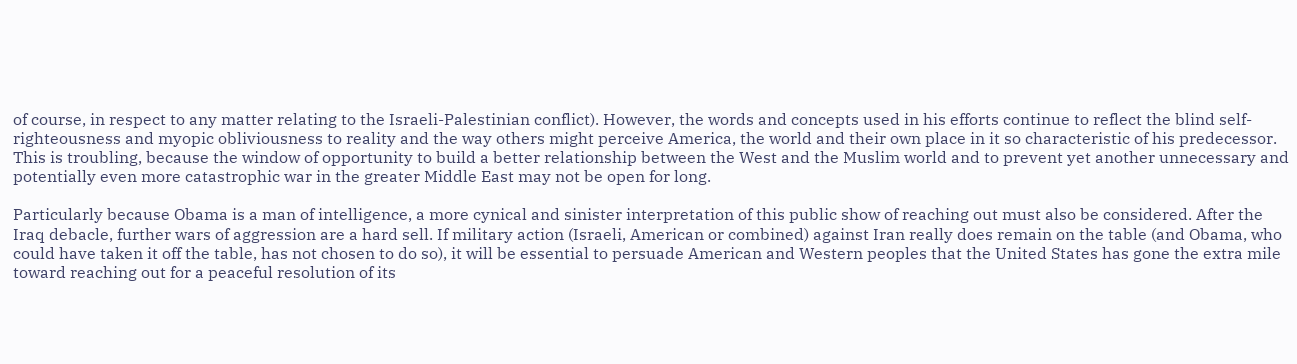of course, in respect to any matter relating to the Israeli-Palestinian conflict). However, the words and concepts used in his efforts continue to reflect the blind self-righteousness and myopic obliviousness to reality and the way others might perceive America, the world and their own place in it so characteristic of his predecessor. This is troubling, because the window of opportunity to build a better relationship between the West and the Muslim world and to prevent yet another unnecessary and potentially even more catastrophic war in the greater Middle East may not be open for long.

Particularly because Obama is a man of intelligence, a more cynical and sinister interpretation of this public show of reaching out must also be considered. After the Iraq debacle, further wars of aggression are a hard sell. If military action (Israeli, American or combined) against Iran really does remain on the table (and Obama, who could have taken it off the table, has not chosen to do so), it will be essential to persuade American and Western peoples that the United States has gone the extra mile toward reaching out for a peaceful resolution of its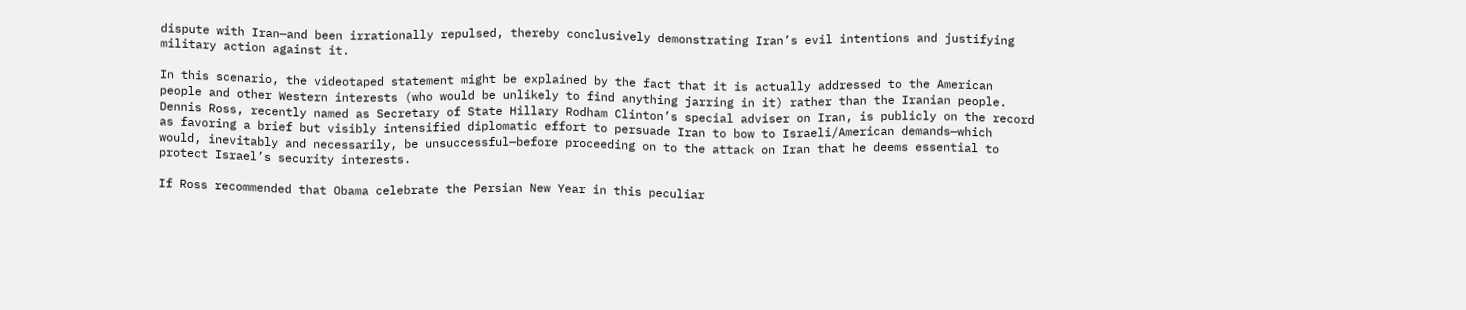dispute with Iran—and been irrationally repulsed, thereby conclusively demonstrating Iran’s evil intentions and justifying military action against it.

In this scenario, the videotaped statement might be explained by the fact that it is actually addressed to the American people and other Western interests (who would be unlikely to find anything jarring in it) rather than the Iranian people. Dennis Ross, recently named as Secretary of State Hillary Rodham Clinton’s special adviser on Iran, is publicly on the record as favoring a brief but visibly intensified diplomatic effort to persuade Iran to bow to Israeli/American demands—which would, inevitably and necessarily, be unsuccessful—before proceeding on to the attack on Iran that he deems essential to protect Israel’s security interests.

If Ross recommended that Obama celebrate the Persian New Year in this peculiar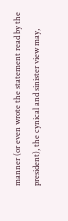manner (or even wrote the statement read by the president), the cynical and sinister view may,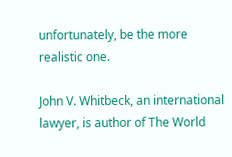unfortunately, be the more realistic one.

John V. Whitbeck, an international lawyer, is author of The World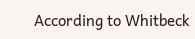According to Whitbeck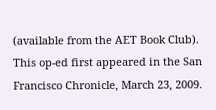(available from the AET Book Club). This op-ed first appeared in the San Francisco Chronicle, March 23, 2009.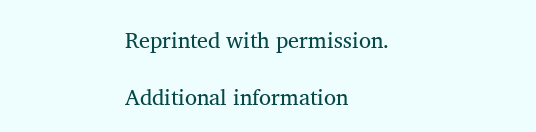Reprinted with permission.

Additional information